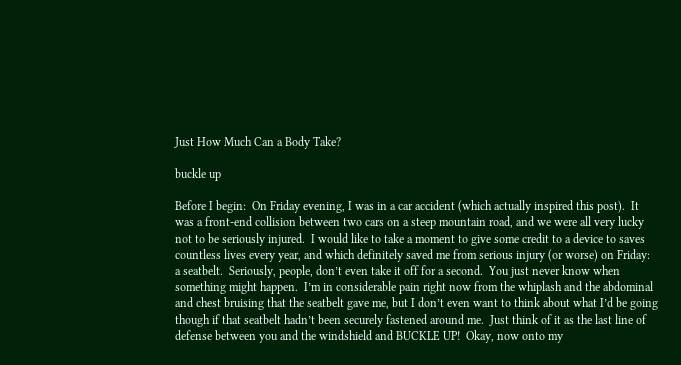Just How Much Can a Body Take?

buckle up

Before I begin:  On Friday evening, I was in a car accident (which actually inspired this post).  It was a front-end collision between two cars on a steep mountain road, and we were all very lucky not to be seriously injured.  I would like to take a moment to give some credit to a device to saves countless lives every year, and which definitely saved me from serious injury (or worse) on Friday:  a seatbelt.  Seriously, people, don’t even take it off for a second.  You just never know when something might happen.  I’m in considerable pain right now from the whiplash and the abdominal and chest bruising that the seatbelt gave me, but I don’t even want to think about what I’d be going though if that seatbelt hadn’t been securely fastened around me.  Just think of it as the last line of defense between you and the windshield and BUCKLE UP!  Okay, now onto my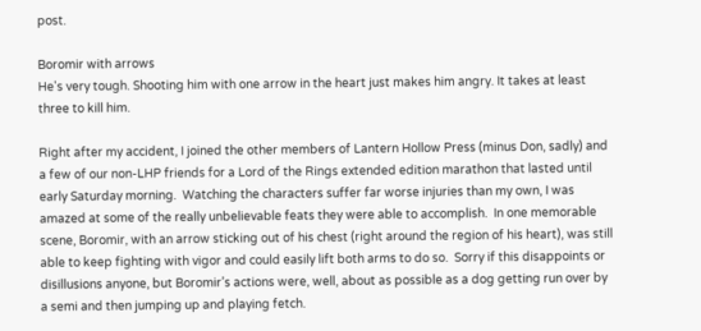post.

Boromir with arrows
He's very tough. Shooting him with one arrow in the heart just makes him angry. It takes at least three to kill him.

Right after my accident, I joined the other members of Lantern Hollow Press (minus Don, sadly) and a few of our non-LHP friends for a Lord of the Rings extended edition marathon that lasted until early Saturday morning.  Watching the characters suffer far worse injuries than my own, I was amazed at some of the really unbelievable feats they were able to accomplish.  In one memorable scene, Boromir, with an arrow sticking out of his chest (right around the region of his heart), was still able to keep fighting with vigor and could easily lift both arms to do so.  Sorry if this disappoints or disillusions anyone, but Boromir’s actions were, well, about as possible as a dog getting run over by a semi and then jumping up and playing fetch.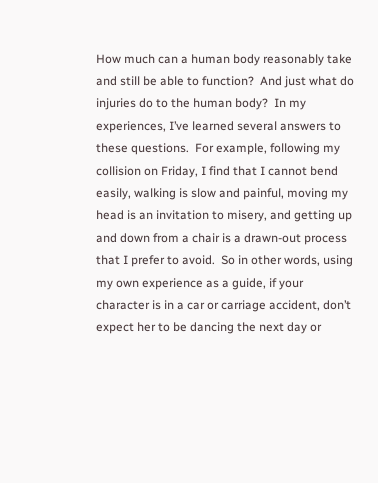How much can a human body reasonably take and still be able to function?  And just what do injuries do to the human body?  In my experiences, I’ve learned several answers to these questions.  For example, following my collision on Friday, I find that I cannot bend easily, walking is slow and painful, moving my head is an invitation to misery, and getting up and down from a chair is a drawn-out process that I prefer to avoid.  So in other words, using my own experience as a guide, if your character is in a car or carriage accident, don’t expect her to be dancing the next day or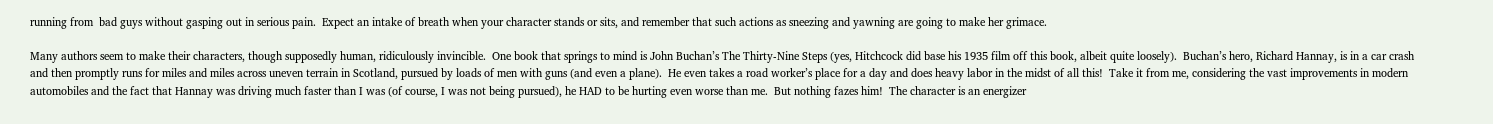running from  bad guys without gasping out in serious pain.  Expect an intake of breath when your character stands or sits, and remember that such actions as sneezing and yawning are going to make her grimace.

Many authors seem to make their characters, though supposedly human, ridiculously invincible.  One book that springs to mind is John Buchan’s The Thirty-Nine Steps (yes, Hitchcock did base his 1935 film off this book, albeit quite loosely).  Buchan’s hero, Richard Hannay, is in a car crash and then promptly runs for miles and miles across uneven terrain in Scotland, pursued by loads of men with guns (and even a plane).  He even takes a road worker’s place for a day and does heavy labor in the midst of all this!  Take it from me, considering the vast improvements in modern automobiles and the fact that Hannay was driving much faster than I was (of course, I was not being pursued), he HAD to be hurting even worse than me.  But nothing fazes him!  The character is an energizer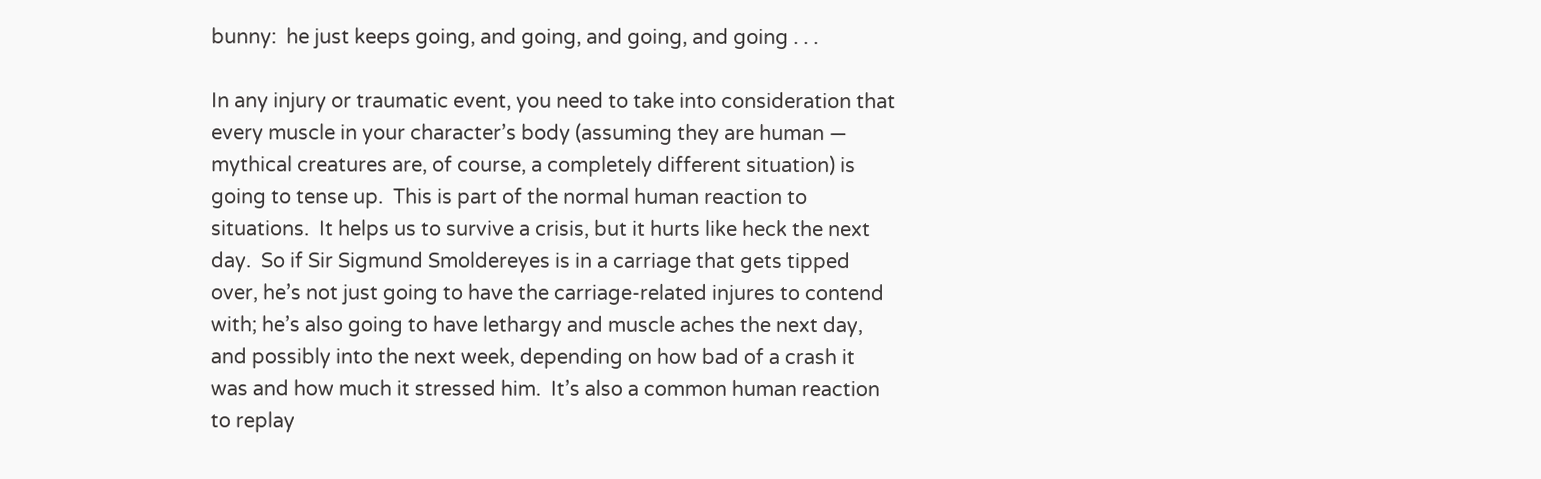bunny:  he just keeps going, and going, and going, and going . . .

In any injury or traumatic event, you need to take into consideration that every muscle in your character’s body (assuming they are human — mythical creatures are, of course, a completely different situation) is going to tense up.  This is part of the normal human reaction to situations.  It helps us to survive a crisis, but it hurts like heck the next day.  So if Sir Sigmund Smoldereyes is in a carriage that gets tipped over, he’s not just going to have the carriage-related injures to contend with; he’s also going to have lethargy and muscle aches the next day, and possibly into the next week, depending on how bad of a crash it was and how much it stressed him.  It’s also a common human reaction to replay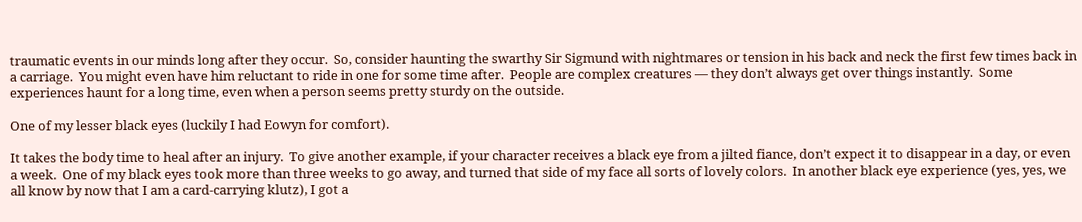traumatic events in our minds long after they occur.  So, consider haunting the swarthy Sir Sigmund with nightmares or tension in his back and neck the first few times back in a carriage.  You might even have him reluctant to ride in one for some time after.  People are complex creatures — they don’t always get over things instantly.  Some experiences haunt for a long time, even when a person seems pretty sturdy on the outside.

One of my lesser black eyes (luckily I had Eowyn for comfort).

It takes the body time to heal after an injury.  To give another example, if your character receives a black eye from a jilted fiance, don’t expect it to disappear in a day, or even a week.  One of my black eyes took more than three weeks to go away, and turned that side of my face all sorts of lovely colors.  In another black eye experience (yes, yes, we all know by now that I am a card-carrying klutz), I got a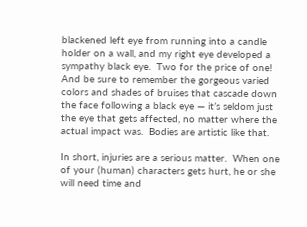blackened left eye from running into a candle holder on a wall, and my right eye developed a sympathy black eye.  Two for the price of one!  And be sure to remember the gorgeous varied colors and shades of bruises that cascade down the face following a black eye — it’s seldom just the eye that gets affected, no matter where the actual impact was.  Bodies are artistic like that.

In short, injuries are a serious matter.  When one of your (human) characters gets hurt, he or she will need time and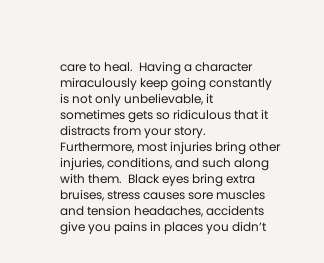care to heal.  Having a character miraculously keep going constantly is not only unbelievable, it sometimes gets so ridiculous that it distracts from your story.  Furthermore, most injuries bring other injuries, conditions, and such along with them.  Black eyes bring extra bruises, stress causes sore muscles and tension headaches, accidents give you pains in places you didn’t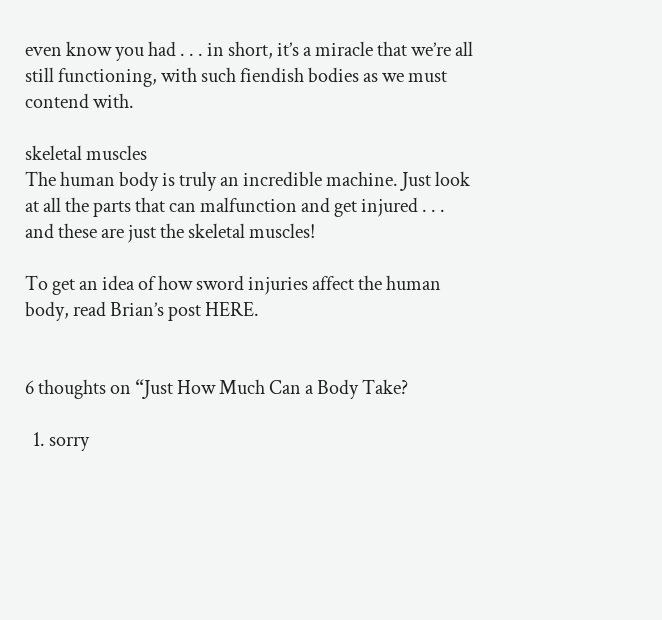even know you had . . . in short, it’s a miracle that we’re all still functioning, with such fiendish bodies as we must contend with.

skeletal muscles
The human body is truly an incredible machine. Just look at all the parts that can malfunction and get injured . . . and these are just the skeletal muscles!

To get an idea of how sword injuries affect the human body, read Brian’s post HERE.


6 thoughts on “Just How Much Can a Body Take?

  1. sorry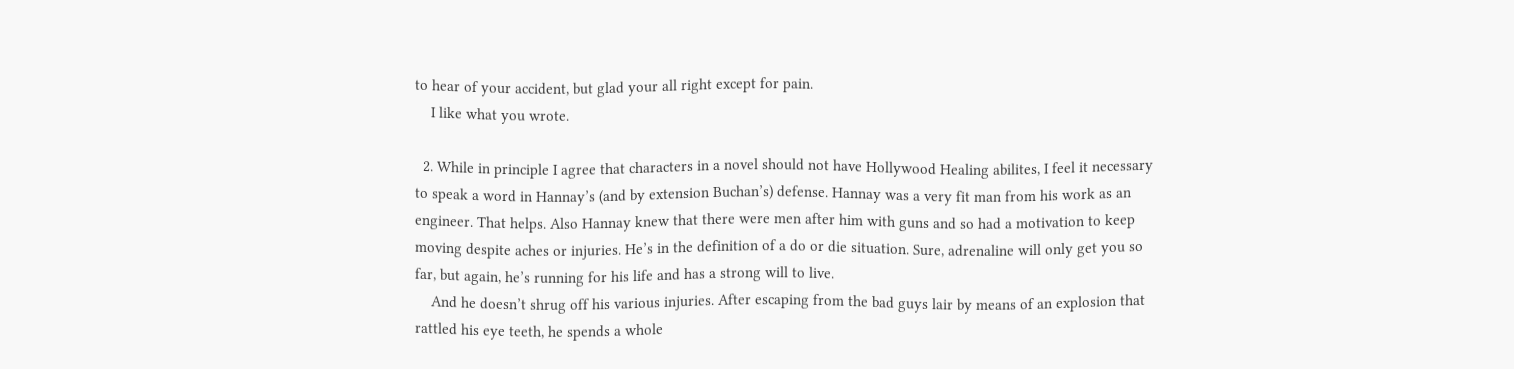to hear of your accident, but glad your all right except for pain.
    I like what you wrote.

  2. While in principle I agree that characters in a novel should not have Hollywood Healing abilites, I feel it necessary to speak a word in Hannay’s (and by extension Buchan’s) defense. Hannay was a very fit man from his work as an engineer. That helps. Also Hannay knew that there were men after him with guns and so had a motivation to keep moving despite aches or injuries. He’s in the definition of a do or die situation. Sure, adrenaline will only get you so far, but again, he’s running for his life and has a strong will to live.
    And he doesn’t shrug off his various injuries. After escaping from the bad guys lair by means of an explosion that rattled his eye teeth, he spends a whole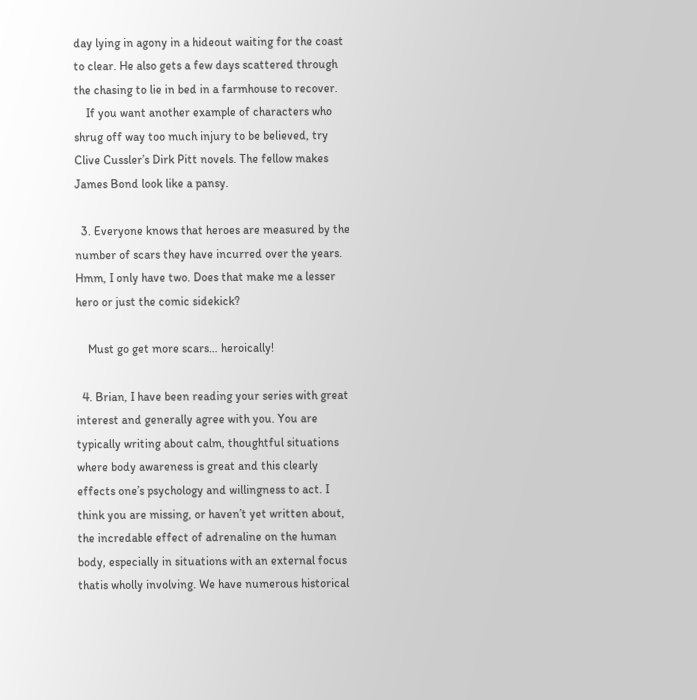day lying in agony in a hideout waiting for the coast to clear. He also gets a few days scattered through the chasing to lie in bed in a farmhouse to recover.
    If you want another example of characters who shrug off way too much injury to be believed, try Clive Cussler’s Dirk Pitt novels. The fellow makes James Bond look like a pansy.

  3. Everyone knows that heroes are measured by the number of scars they have incurred over the years. Hmm, I only have two. Does that make me a lesser hero or just the comic sidekick?

    Must go get more scars… heroically!

  4. Brian, I have been reading your series with great interest and generally agree with you. You are typically writing about calm, thoughtful situations where body awareness is great and this clearly effects one’s psychology and willingness to act. I think you are missing, or haven’t yet written about, the incredable effect of adrenaline on the human body, especially in situations with an external focus thatis wholly involving. We have numerous historical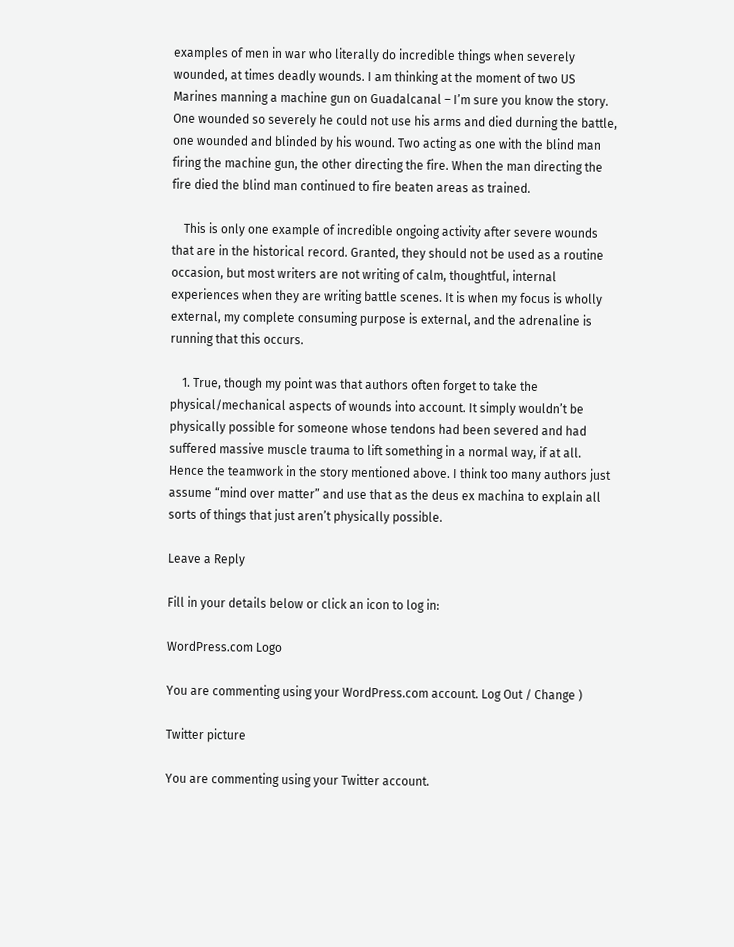examples of men in war who literally do incredible things when severely wounded, at times deadly wounds. I am thinking at the moment of two US Marines manning a machine gun on Guadalcanal – I’m sure you know the story. One wounded so severely he could not use his arms and died durning the battle, one wounded and blinded by his wound. Two acting as one with the blind man firing the machine gun, the other directing the fire. When the man directing the fire died the blind man continued to fire beaten areas as trained.

    This is only one example of incredible ongoing activity after severe wounds that are in the historical record. Granted, they should not be used as a routine occasion, but most writers are not writing of calm, thoughtful, internal experiences when they are writing battle scenes. It is when my focus is wholly external, my complete consuming purpose is external, and the adrenaline is running that this occurs.

    1. True, though my point was that authors often forget to take the physical/mechanical aspects of wounds into account. It simply wouldn’t be physically possible for someone whose tendons had been severed and had suffered massive muscle trauma to lift something in a normal way, if at all. Hence the teamwork in the story mentioned above. I think too many authors just assume “mind over matter” and use that as the deus ex machina to explain all sorts of things that just aren’t physically possible.

Leave a Reply

Fill in your details below or click an icon to log in:

WordPress.com Logo

You are commenting using your WordPress.com account. Log Out / Change )

Twitter picture

You are commenting using your Twitter account.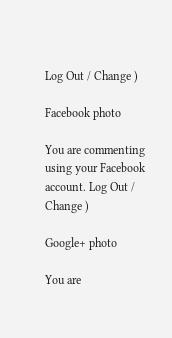Log Out / Change )

Facebook photo

You are commenting using your Facebook account. Log Out / Change )

Google+ photo

You are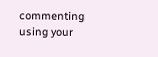commenting using your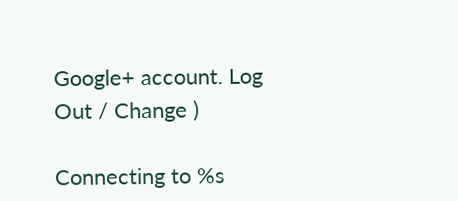Google+ account. Log Out / Change )

Connecting to %s